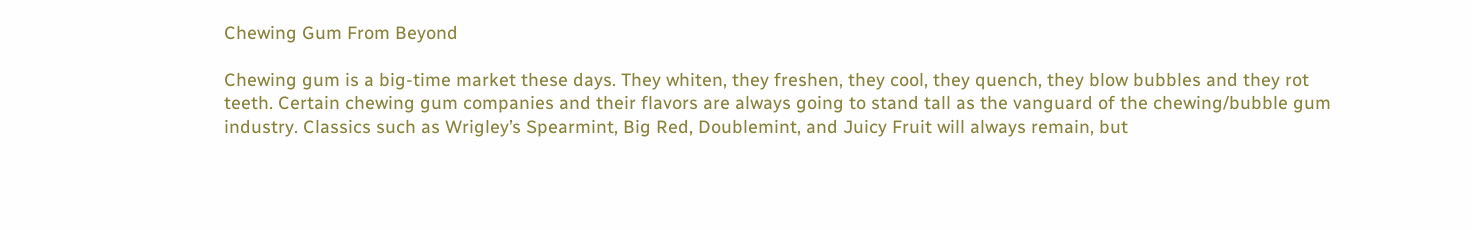Chewing Gum From Beyond

Chewing gum is a big-time market these days. They whiten, they freshen, they cool, they quench, they blow bubbles and they rot teeth. Certain chewing gum companies and their flavors are always going to stand tall as the vanguard of the chewing/bubble gum industry. Classics such as Wrigley’s Spearmint, Big Red, Doublemint, and Juicy Fruit will always remain, but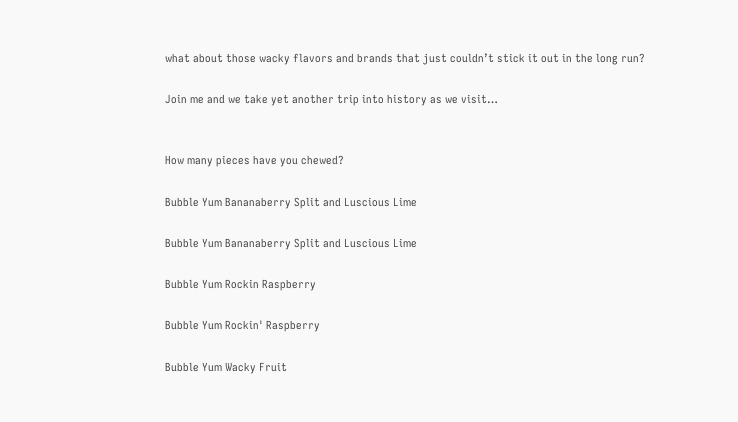what about those wacky flavors and brands that just couldn’t stick it out in the long run?

Join me and we take yet another trip into history as we visit…


How many pieces have you chewed?

Bubble Yum Bananaberry Split and Luscious Lime

Bubble Yum Bananaberry Split and Luscious Lime

Bubble Yum Rockin Raspberry

Bubble Yum Rockin' Raspberry

Bubble Yum Wacky Fruit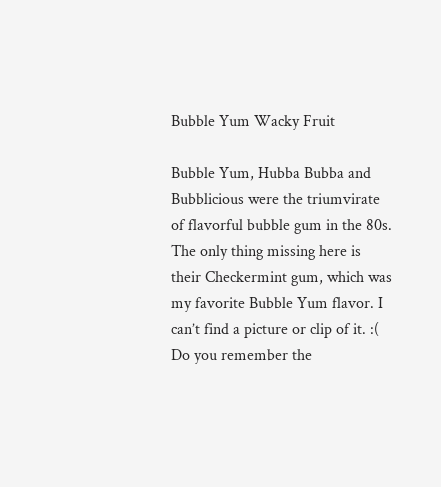Bubble Yum Wacky Fruit

Bubble Yum, Hubba Bubba and Bubblicious were the triumvirate of flavorful bubble gum in the 80s. The only thing missing here is their Checkermint gum, which was my favorite Bubble Yum flavor. I can’t find a picture or clip of it. :( Do you remember the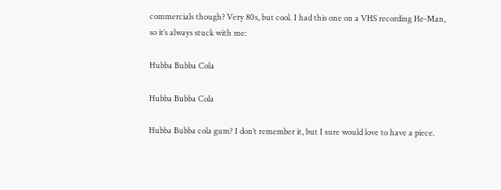commercials though? Very 80s, but cool. I had this one on a VHS recording He-Man, so it’s always stuck with me:

Hubba Bubba Cola

Hubba Bubba Cola

Hubba Bubba cola gum? I don’t remember it, but I sure would love to have a piece.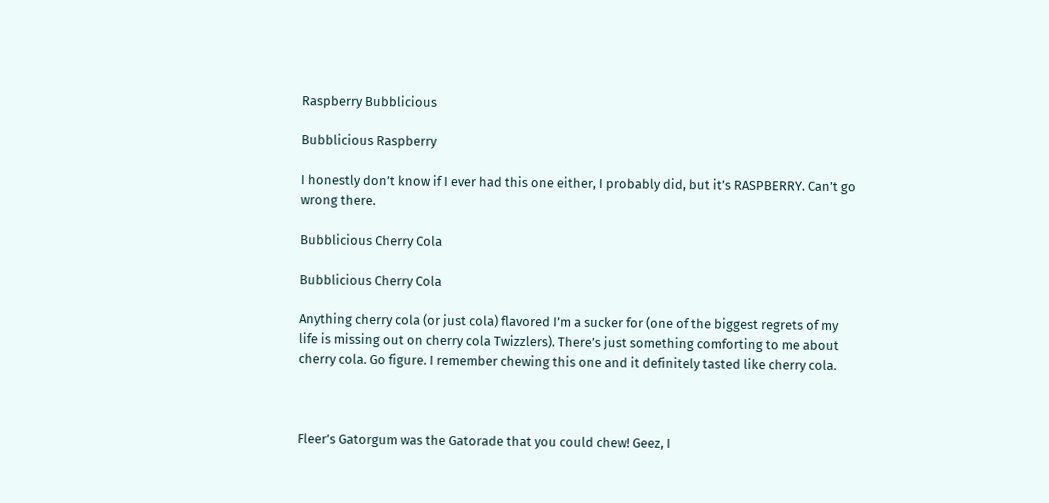Raspberry Bubblicious

Bubblicious Raspberry

I honestly don’t know if I ever had this one either, I probably did, but it’s RASPBERRY. Can’t go wrong there.

Bubblicious Cherry Cola

Bubblicious Cherry Cola

Anything cherry cola (or just cola) flavored I’m a sucker for (one of the biggest regrets of my life is missing out on cherry cola Twizzlers). There’s just something comforting to me about cherry cola. Go figure. I remember chewing this one and it definitely tasted like cherry cola.



Fleer’s Gatorgum was the Gatorade that you could chew! Geez, I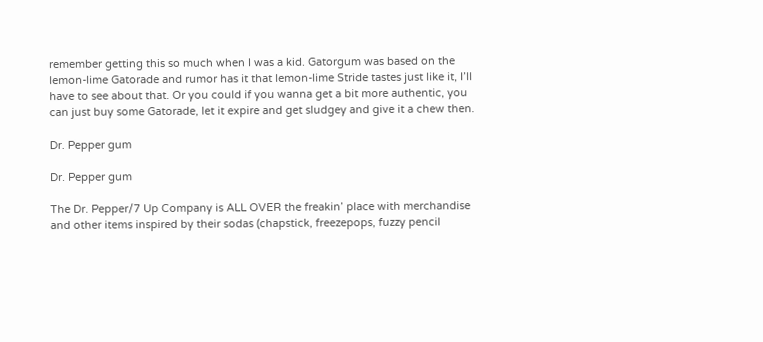remember getting this so much when I was a kid. Gatorgum was based on the lemon-lime Gatorade and rumor has it that lemon-lime Stride tastes just like it, I’ll have to see about that. Or you could if you wanna get a bit more authentic, you can just buy some Gatorade, let it expire and get sludgey and give it a chew then.

Dr. Pepper gum

Dr. Pepper gum

The Dr. Pepper/7 Up Company is ALL OVER the freakin’ place with merchandise and other items inspired by their sodas (chapstick, freezepops, fuzzy pencil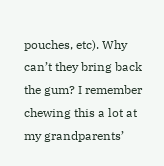pouches, etc). Why can’t they bring back the gum? I remember chewing this a lot at my grandparents’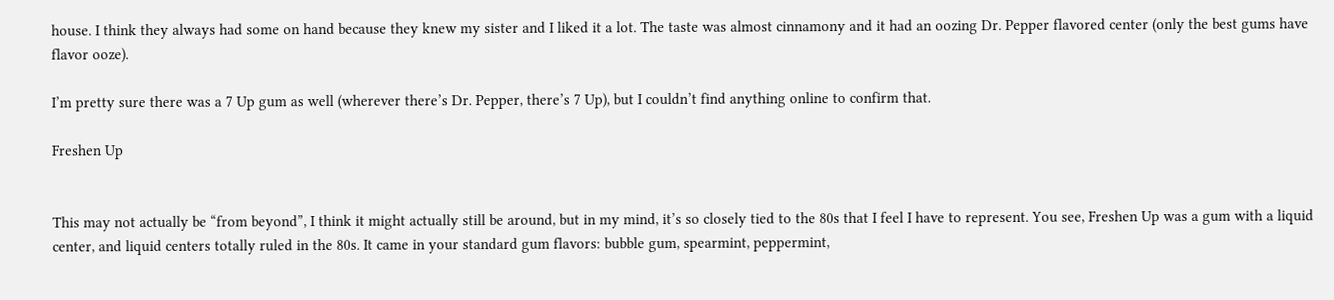house. I think they always had some on hand because they knew my sister and I liked it a lot. The taste was almost cinnamony and it had an oozing Dr. Pepper flavored center (only the best gums have flavor ooze).

I’m pretty sure there was a 7 Up gum as well (wherever there’s Dr. Pepper, there’s 7 Up), but I couldn’t find anything online to confirm that.

Freshen Up


This may not actually be “from beyond”, I think it might actually still be around, but in my mind, it’s so closely tied to the 80s that I feel I have to represent. You see, Freshen Up was a gum with a liquid center, and liquid centers totally ruled in the 80s. It came in your standard gum flavors: bubble gum, spearmint, peppermint,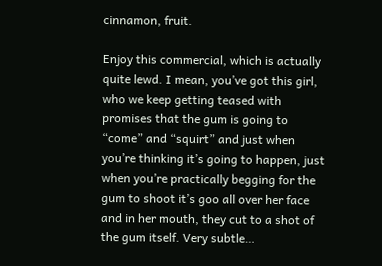cinnamon, fruit.

Enjoy this commercial, which is actually quite lewd. I mean, you’ve got this girl, who we keep getting teased with promises that the gum is going to “come” and “squirt” and just when you’re thinking it’s going to happen, just when you’re practically begging for the gum to shoot it’s goo all over her face and in her mouth, they cut to a shot of the gum itself. Very subtle…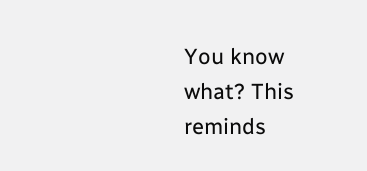You know what? This reminds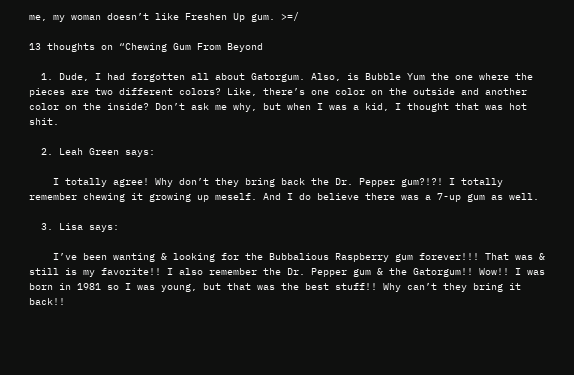me, my woman doesn’t like Freshen Up gum. >=/

13 thoughts on “Chewing Gum From Beyond

  1. Dude, I had forgotten all about Gatorgum. Also, is Bubble Yum the one where the pieces are two different colors? Like, there’s one color on the outside and another color on the inside? Don’t ask me why, but when I was a kid, I thought that was hot shit.

  2. Leah Green says:

    I totally agree! Why don’t they bring back the Dr. Pepper gum?!?! I totally remember chewing it growing up meself. And I do believe there was a 7-up gum as well.

  3. Lisa says:

    I’ve been wanting & looking for the Bubbalious Raspberry gum forever!!! That was & still is my favorite!! I also remember the Dr. Pepper gum & the Gatorgum!! Wow!! I was born in 1981 so I was young, but that was the best stuff!! Why can’t they bring it back!!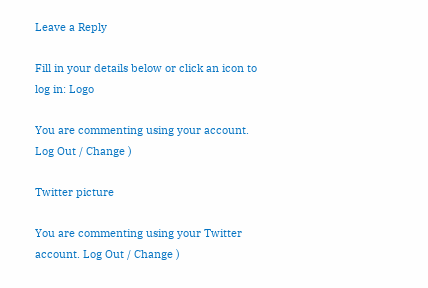Leave a Reply

Fill in your details below or click an icon to log in: Logo

You are commenting using your account. Log Out / Change )

Twitter picture

You are commenting using your Twitter account. Log Out / Change )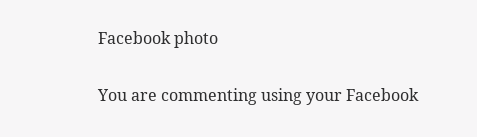Facebook photo

You are commenting using your Facebook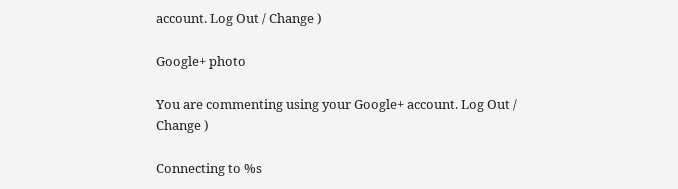account. Log Out / Change )

Google+ photo

You are commenting using your Google+ account. Log Out / Change )

Connecting to %s